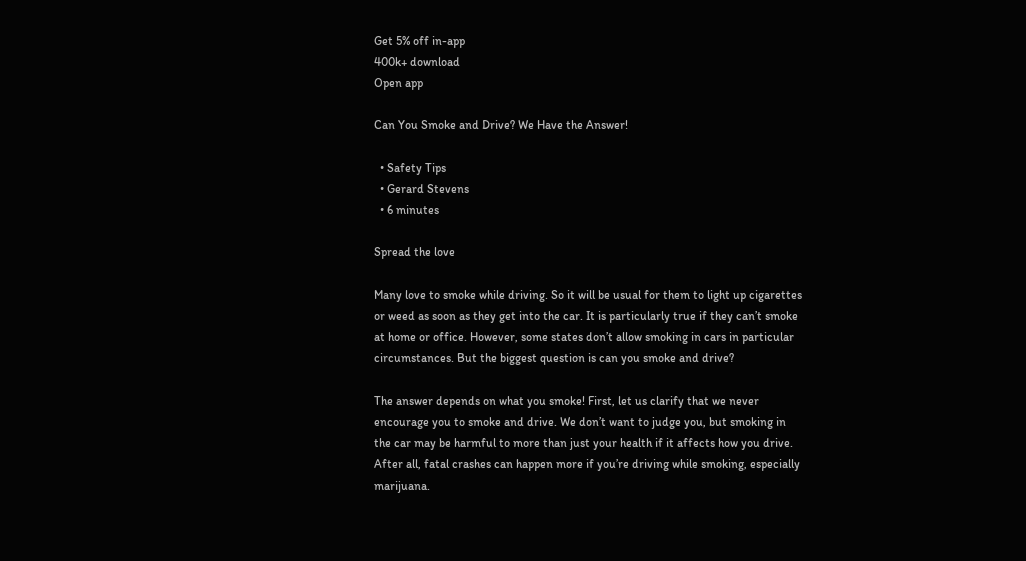Get 5% off in-app
400k+ download
Open app

Can You Smoke and Drive? We Have the Answer!

  • Safety Tips
  • Gerard Stevens
  • 6 minutes

Spread the love

Many love to smoke while driving. So it will be usual for them to light up cigarettes or weed as soon as they get into the car. It is particularly true if they can’t smoke at home or office. However, some states don’t allow smoking in cars in particular circumstances. But the biggest question is can you smoke and drive?

The answer depends on what you smoke! First, let us clarify that we never encourage you to smoke and drive. We don’t want to judge you, but smoking in the car may be harmful to more than just your health if it affects how you drive. After all, fatal crashes can happen more if you’re driving while smoking, especially marijuana.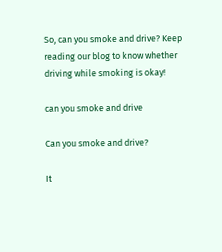So, can you smoke and drive? Keep reading our blog to know whether driving while smoking is okay!

can you smoke and drive

Can you smoke and drive?

It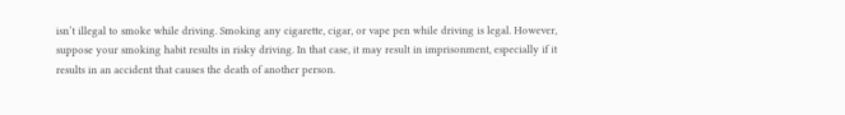isn’t illegal to smoke while driving. Smoking any cigarette, cigar, or vape pen while driving is legal. However, suppose your smoking habit results in risky driving. In that case, it may result in imprisonment, especially if it results in an accident that causes the death of another person.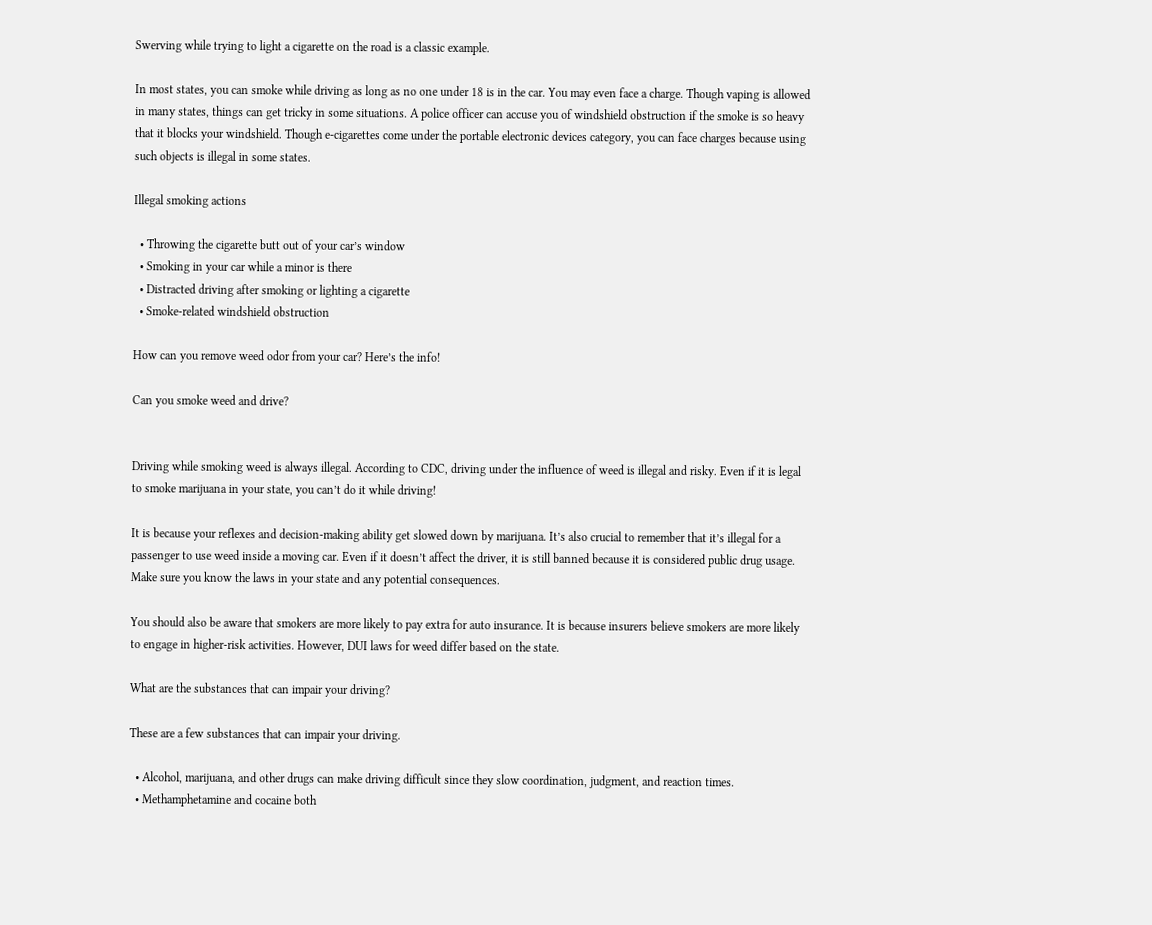Swerving while trying to light a cigarette on the road is a classic example.

In most states, you can smoke while driving as long as no one under 18 is in the car. You may even face a charge. Though vaping is allowed in many states, things can get tricky in some situations. A police officer can accuse you of windshield obstruction if the smoke is so heavy that it blocks your windshield. Though e-cigarettes come under the portable electronic devices category, you can face charges because using such objects is illegal in some states.

Illegal smoking actions

  • Throwing the cigarette butt out of your car’s window
  • Smoking in your car while a minor is there
  • Distracted driving after smoking or lighting a cigarette
  • Smoke-related windshield obstruction

How can you remove weed odor from your car? Here’s the info!

Can you smoke weed and drive?


Driving while smoking weed is always illegal. According to CDC, driving under the influence of weed is illegal and risky. Even if it is legal to smoke marijuana in your state, you can’t do it while driving!

It is because your reflexes and decision-making ability get slowed down by marijuana. It’s also crucial to remember that it’s illegal for a passenger to use weed inside a moving car. Even if it doesn’t affect the driver, it is still banned because it is considered public drug usage. Make sure you know the laws in your state and any potential consequences.

You should also be aware that smokers are more likely to pay extra for auto insurance. It is because insurers believe smokers are more likely to engage in higher-risk activities. However, DUI laws for weed differ based on the state.

What are the substances that can impair your driving?

These are a few substances that can impair your driving.

  • Alcohol, marijuana, and other drugs can make driving difficult since they slow coordination, judgment, and reaction times.
  • Methamphetamine and cocaine both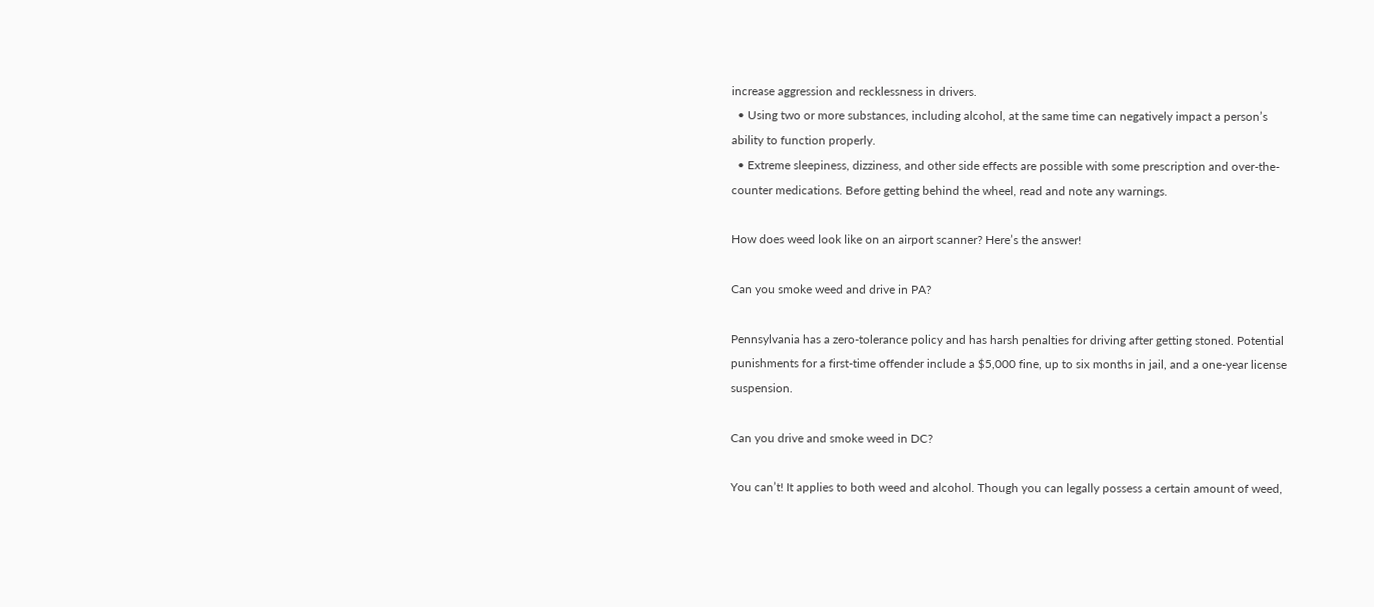increase aggression and recklessness in drivers.
  • Using two or more substances, including alcohol, at the same time can negatively impact a person’s ability to function properly.
  • Extreme sleepiness, dizziness, and other side effects are possible with some prescription and over-the-counter medications. Before getting behind the wheel, read and note any warnings.

How does weed look like on an airport scanner? Here’s the answer!

Can you smoke weed and drive in PA?

Pennsylvania has a zero-tolerance policy and has harsh penalties for driving after getting stoned. Potential punishments for a first-time offender include a $5,000 fine, up to six months in jail, and a one-year license suspension.

Can you drive and smoke weed in DC?

You can’t! It applies to both weed and alcohol. Though you can legally possess a certain amount of weed,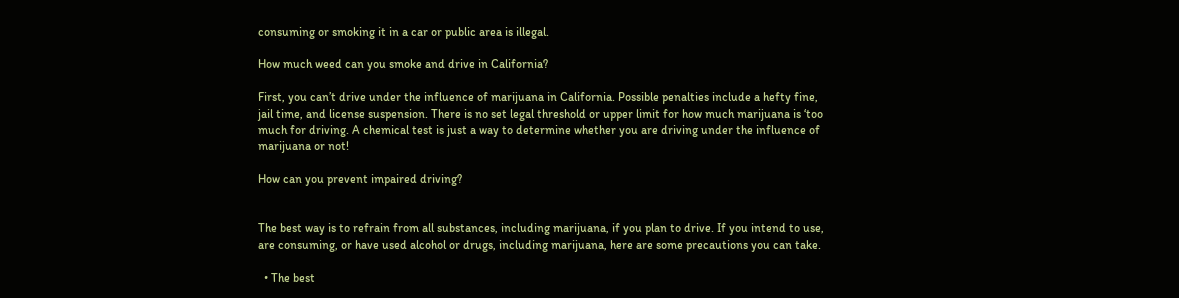consuming or smoking it in a car or public area is illegal.

How much weed can you smoke and drive in California?

First, you can’t drive under the influence of marijuana in California. Possible penalties include a hefty fine, jail time, and license suspension. There is no set legal threshold or upper limit for how much marijuana is ‘too much for driving. A chemical test is just a way to determine whether you are driving under the influence of marijuana or not!

How can you prevent impaired driving?


The best way is to refrain from all substances, including marijuana, if you plan to drive. If you intend to use, are consuming, or have used alcohol or drugs, including marijuana, here are some precautions you can take.

  • The best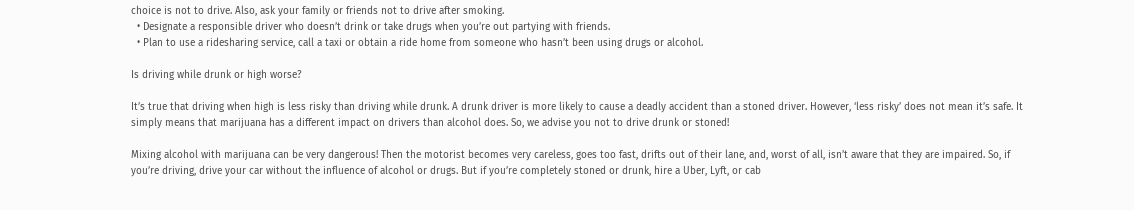choice is not to drive. Also, ask your family or friends not to drive after smoking.
  • Designate a responsible driver who doesn’t drink or take drugs when you’re out partying with friends.
  • Plan to use a ridesharing service, call a taxi or obtain a ride home from someone who hasn’t been using drugs or alcohol.

Is driving while drunk or high worse?

It’s true that driving when high is less risky than driving while drunk. A drunk driver is more likely to cause a deadly accident than a stoned driver. However, ‘less risky’ does not mean it’s safe. It simply means that marijuana has a different impact on drivers than alcohol does. So, we advise you not to drive drunk or stoned!

Mixing alcohol with marijuana can be very dangerous! Then the motorist becomes very careless, goes too fast, drifts out of their lane, and, worst of all, isn’t aware that they are impaired. So, if you’re driving, drive your car without the influence of alcohol or drugs. But if you’re completely stoned or drunk, hire a Uber, Lyft, or cab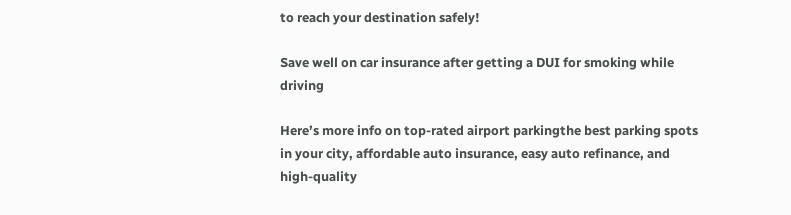to reach your destination safely!

Save well on car insurance after getting a DUI for smoking while driving

Here’s more info on top-rated airport parkingthe best parking spots in your city, affordable auto insurance, easy auto refinance, and high-quality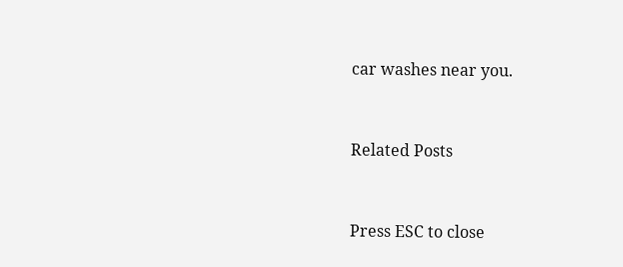car washes near you.


Related Posts


Press ESC to close